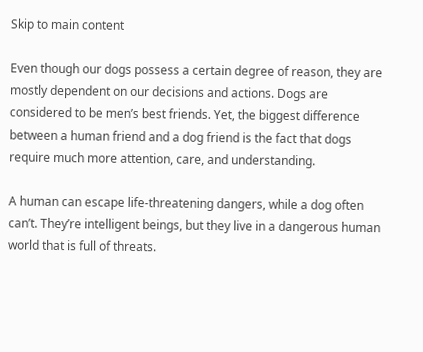Skip to main content

Even though our dogs possess a certain degree of reason, they are mostly dependent on our decisions and actions. Dogs are considered to be men’s best friends. Yet, the biggest difference between a human friend and a dog friend is the fact that dogs require much more attention, care, and understanding.

A human can escape life-threatening dangers, while a dog often can’t. They’re intelligent beings, but they live in a dangerous human world that is full of threats.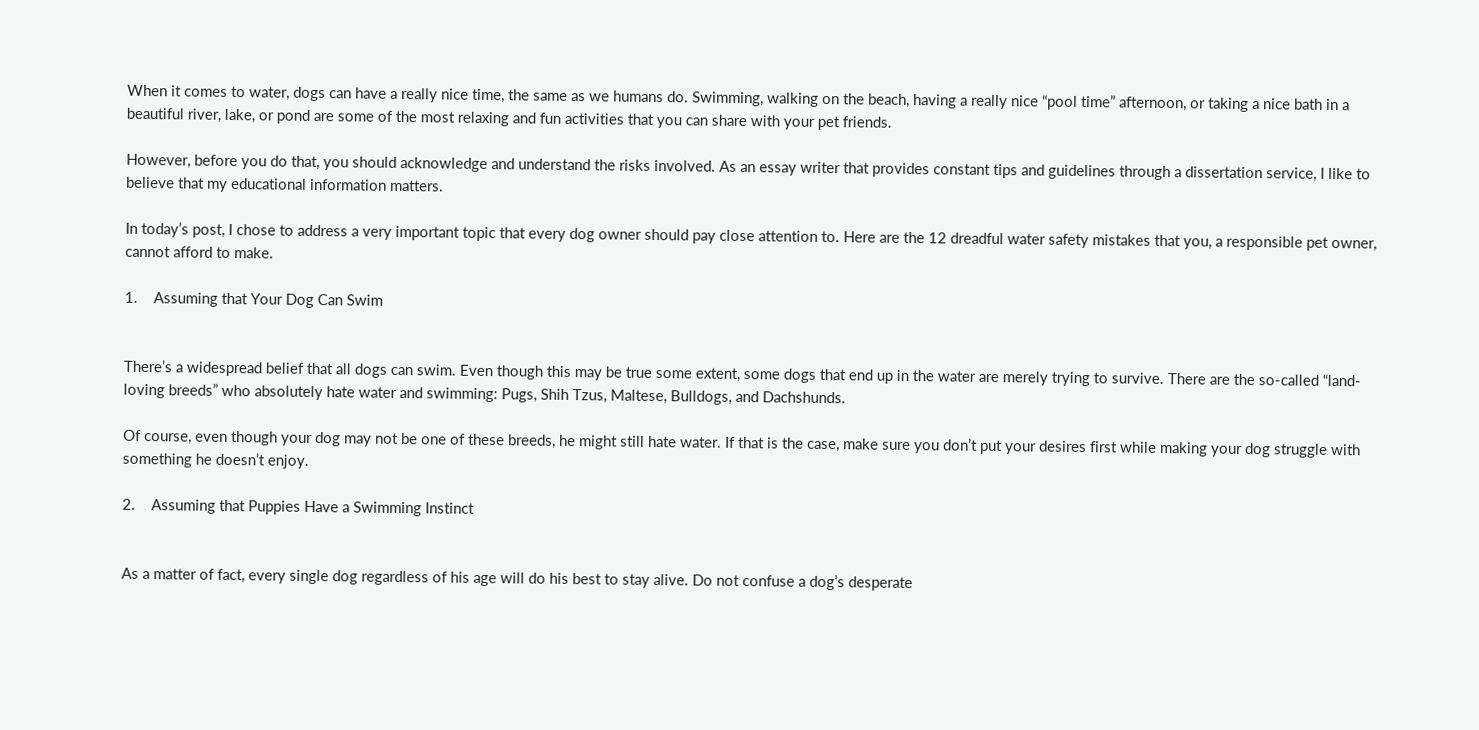When it comes to water, dogs can have a really nice time, the same as we humans do. Swimming, walking on the beach, having a really nice “pool time” afternoon, or taking a nice bath in a beautiful river, lake, or pond are some of the most relaxing and fun activities that you can share with your pet friends.

However, before you do that, you should acknowledge and understand the risks involved. As an essay writer that provides constant tips and guidelines through a dissertation service, I like to believe that my educational information matters.

In today’s post, I chose to address a very important topic that every dog owner should pay close attention to. Here are the 12 dreadful water safety mistakes that you, a responsible pet owner, cannot afford to make.

1.    Assuming that Your Dog Can Swim


There’s a widespread belief that all dogs can swim. Even though this may be true some extent, some dogs that end up in the water are merely trying to survive. There are the so-called “land-loving breeds” who absolutely hate water and swimming: Pugs, Shih Tzus, Maltese, Bulldogs, and Dachshunds.

Of course, even though your dog may not be one of these breeds, he might still hate water. If that is the case, make sure you don’t put your desires first while making your dog struggle with something he doesn’t enjoy.

2.    Assuming that Puppies Have a Swimming Instinct


As a matter of fact, every single dog regardless of his age will do his best to stay alive. Do not confuse a dog’s desperate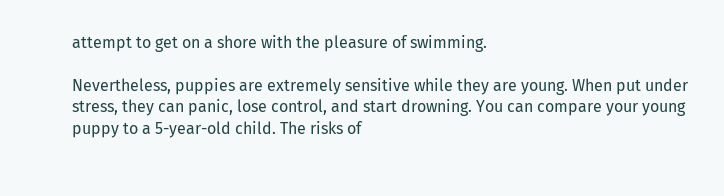attempt to get on a shore with the pleasure of swimming.

Nevertheless, puppies are extremely sensitive while they are young. When put under stress, they can panic, lose control, and start drowning. You can compare your young puppy to a 5-year-old child. The risks of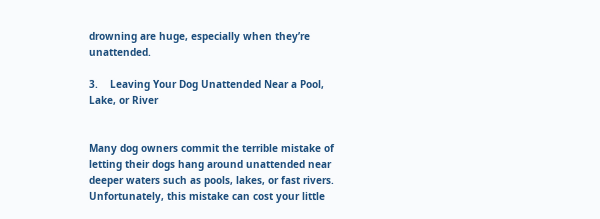drowning are huge, especially when they’re unattended.

3.    Leaving Your Dog Unattended Near a Pool, Lake, or River


Many dog owners commit the terrible mistake of letting their dogs hang around unattended near deeper waters such as pools, lakes, or fast rivers. Unfortunately, this mistake can cost your little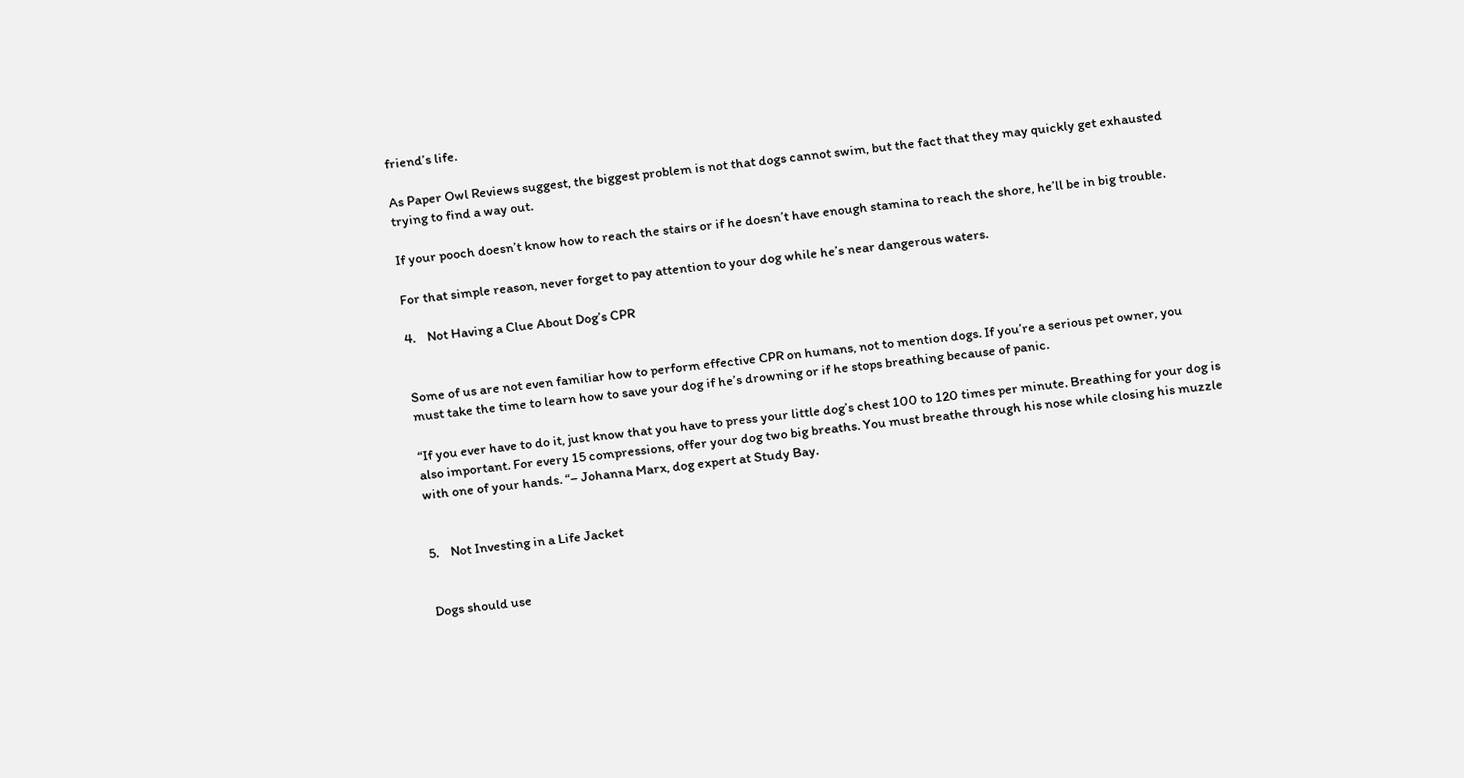friend’s life.

As Paper Owl Reviews suggest, the biggest problem is not that dogs cannot swim, but the fact that they may quickly get exhausted trying to find a way out.

If your pooch doesn’t know how to reach the stairs or if he doesn’t have enough stamina to reach the shore, he’ll be in big trouble.

For that simple reason, never forget to pay attention to your dog while he’s near dangerous waters.

4.    Not Having a Clue About Dog’s CPR


Some of us are not even familiar how to perform effective CPR on humans, not to mention dogs. If you’re a serious pet owner, you must take the time to learn how to save your dog if he’s drowning or if he stops breathing because of panic.

“If you ever have to do it, just know that you have to press your little dog’s chest 100 to 120 times per minute. Breathing for your dog is also important. For every 15 compressions, offer your dog two big breaths. You must breathe through his nose while closing his muzzle with one of your hands. “– Johanna Marx, dog expert at Study Bay.


5.    Not Investing in a Life Jacket


Dogs should use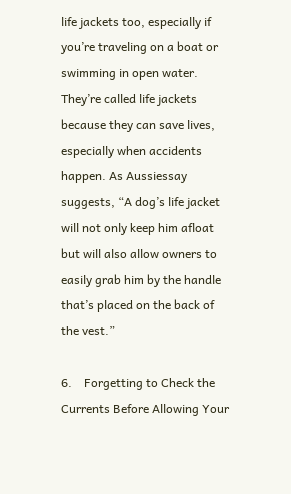life jackets too, especially if you’re traveling on a boat or swimming in open water. They’re called life jackets because they can save lives, especially when accidents happen. As Aussiessay suggests, “A dog’s life jacket will not only keep him afloat but will also allow owners to easily grab him by the handle that’s placed on the back of the vest.”

6.    Forgetting to Check the Currents Before Allowing Your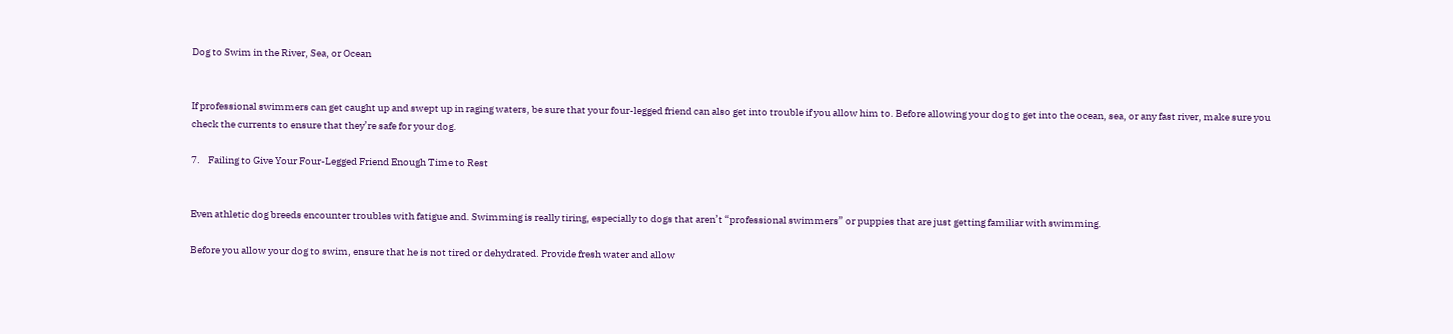Dog to Swim in the River, Sea, or Ocean


If professional swimmers can get caught up and swept up in raging waters, be sure that your four-legged friend can also get into trouble if you allow him to. Before allowing your dog to get into the ocean, sea, or any fast river, make sure you check the currents to ensure that they’re safe for your dog.

7.    Failing to Give Your Four-Legged Friend Enough Time to Rest


Even athletic dog breeds encounter troubles with fatigue and. Swimming is really tiring, especially to dogs that aren’t “professional swimmers” or puppies that are just getting familiar with swimming.

Before you allow your dog to swim, ensure that he is not tired or dehydrated. Provide fresh water and allow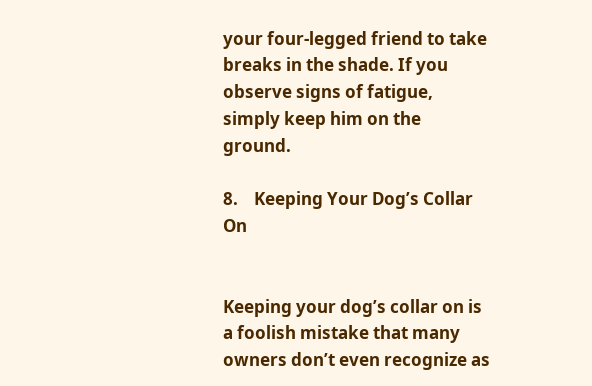your four-legged friend to take breaks in the shade. If you observe signs of fatigue, simply keep him on the ground.

8.    Keeping Your Dog’s Collar On


Keeping your dog’s collar on is a foolish mistake that many owners don’t even recognize as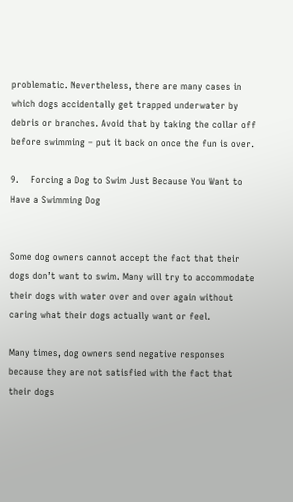problematic. Nevertheless, there are many cases in which dogs accidentally get trapped underwater by debris or branches. Avoid that by taking the collar off before swimming – put it back on once the fun is over.

9.    Forcing a Dog to Swim Just Because You Want to Have a Swimming Dog


Some dog owners cannot accept the fact that their dogs don’t want to swim. Many will try to accommodate their dogs with water over and over again without caring what their dogs actually want or feel.

Many times, dog owners send negative responses because they are not satisfied with the fact that their dogs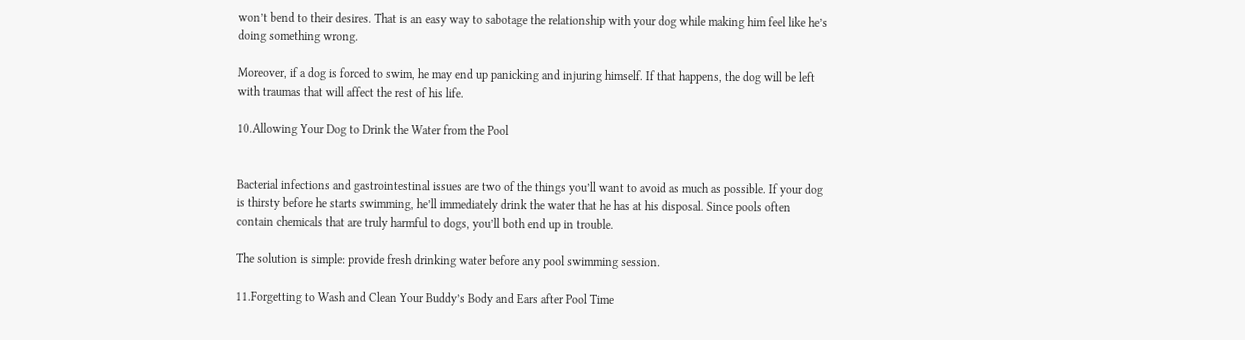won’t bend to their desires. That is an easy way to sabotage the relationship with your dog while making him feel like he’s doing something wrong.

Moreover, if a dog is forced to swim, he may end up panicking and injuring himself. If that happens, the dog will be left with traumas that will affect the rest of his life.

10.Allowing Your Dog to Drink the Water from the Pool


Bacterial infections and gastrointestinal issues are two of the things you’ll want to avoid as much as possible. If your dog is thirsty before he starts swimming, he’ll immediately drink the water that he has at his disposal. Since pools often contain chemicals that are truly harmful to dogs, you’ll both end up in trouble.

The solution is simple: provide fresh drinking water before any pool swimming session.

11.Forgetting to Wash and Clean Your Buddy’s Body and Ears after Pool Time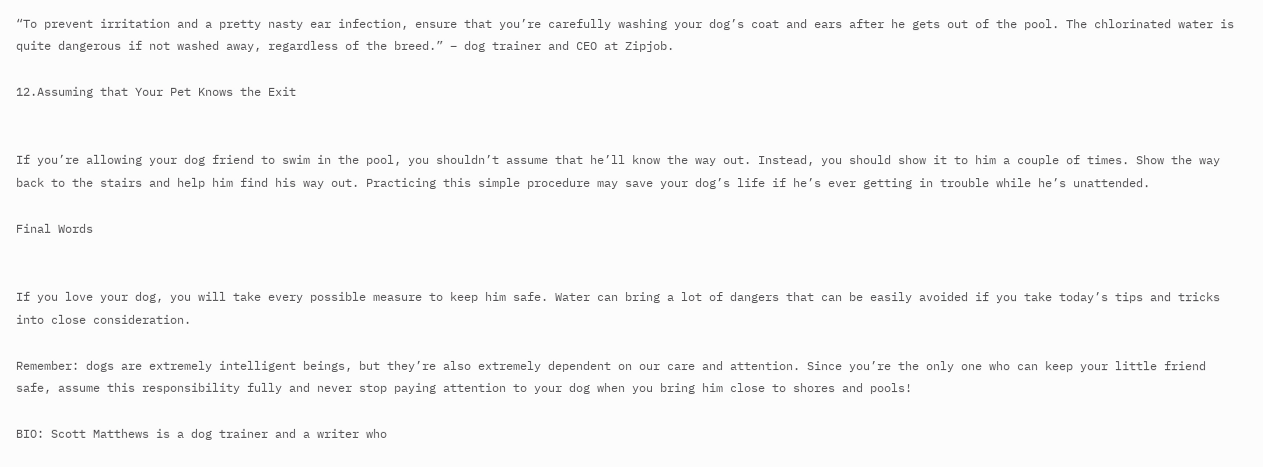“To prevent irritation and a pretty nasty ear infection, ensure that you’re carefully washing your dog’s coat and ears after he gets out of the pool. The chlorinated water is quite dangerous if not washed away, regardless of the breed.” – dog trainer and CEO at Zipjob.

12.Assuming that Your Pet Knows the Exit


If you’re allowing your dog friend to swim in the pool, you shouldn’t assume that he’ll know the way out. Instead, you should show it to him a couple of times. Show the way back to the stairs and help him find his way out. Practicing this simple procedure may save your dog’s life if he’s ever getting in trouble while he’s unattended.

Final Words


If you love your dog, you will take every possible measure to keep him safe. Water can bring a lot of dangers that can be easily avoided if you take today’s tips and tricks into close consideration.

Remember: dogs are extremely intelligent beings, but they’re also extremely dependent on our care and attention. Since you’re the only one who can keep your little friend safe, assume this responsibility fully and never stop paying attention to your dog when you bring him close to shores and pools!

BIO: Scott Matthews is a dog trainer and a writer who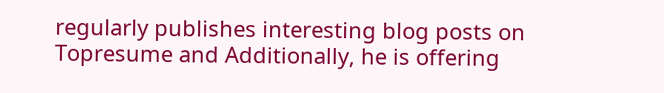regularly publishes interesting blog posts on Topresume and Additionally, he is offering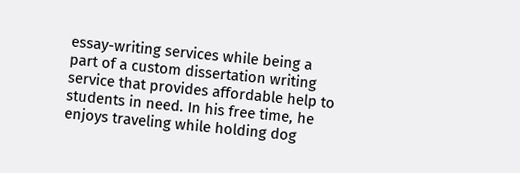essay-writing services while being a part of a custom dissertation writing service that provides affordable help to students in need. In his free time, he enjoys traveling while holding dog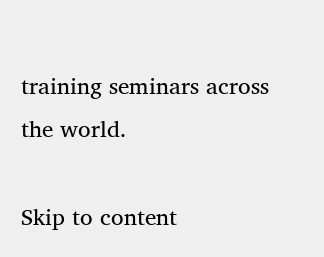training seminars across the world.

Skip to content